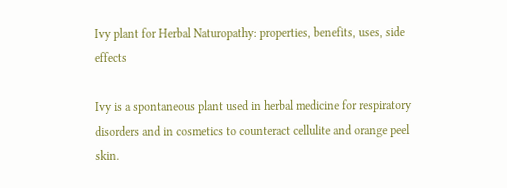Ivy plant for Herbal Naturopathy: properties, benefits, uses, side effects

Ivy is a spontaneous plant used in herbal medicine for respiratory disorders and in cosmetics to counteract cellulite and orange peel skin.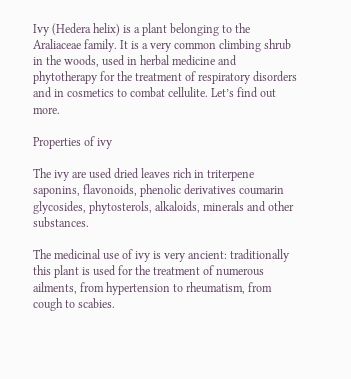Ivy (Hedera helix) is a plant belonging to the Araliaceae family. It is a very common climbing shrub in the woods, used in herbal medicine and phytotherapy for the treatment of respiratory disorders and in cosmetics to combat cellulite. Let’s find out more.

Properties of ivy

The ivy are used dried leaves rich in triterpene saponins, flavonoids, phenolic derivatives coumarin glycosides, phytosterols, alkaloids, minerals and other substances.

The medicinal use of ivy is very ancient: traditionally this plant is used for the treatment of numerous ailments, from hypertension to rheumatism, from cough to scabies.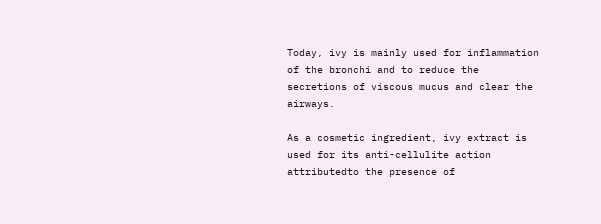Today, ivy is mainly used for inflammation of the bronchi and to reduce the secretions of viscous mucus and clear the airways.

As a cosmetic ingredient, ivy extract is used for its anti-cellulite action attributedto the presence of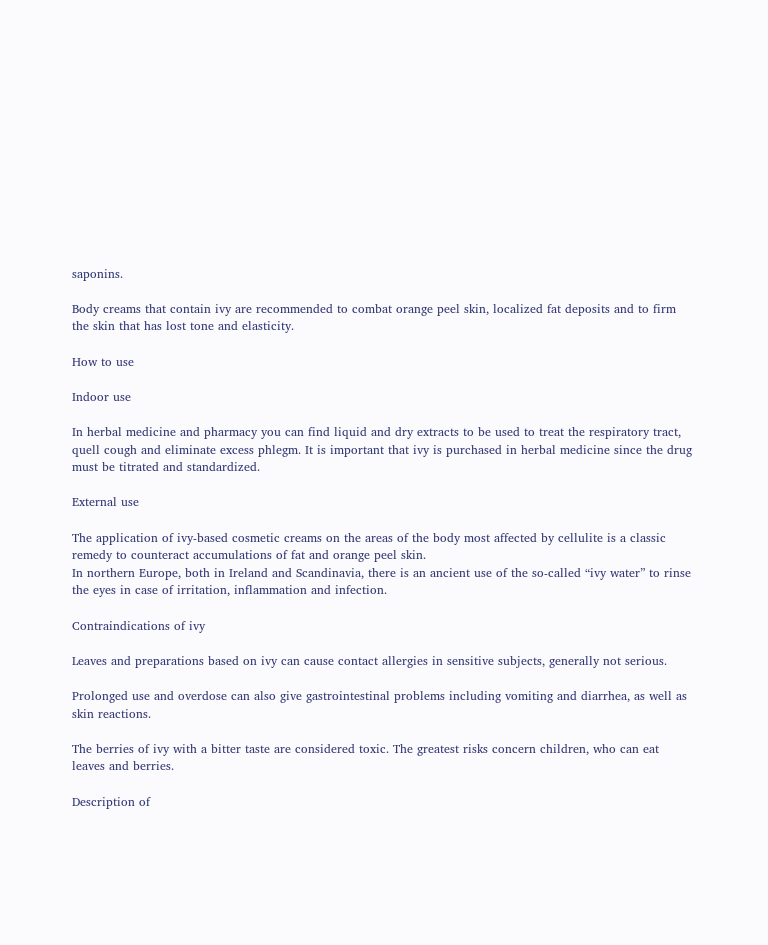saponins.

Body creams that contain ivy are recommended to combat orange peel skin, localized fat deposits and to firm the skin that has lost tone and elasticity.

How to use

Indoor use

In herbal medicine and pharmacy you can find liquid and dry extracts to be used to treat the respiratory tract, quell cough and eliminate excess phlegm. It is important that ivy is purchased in herbal medicine since the drug must be titrated and standardized.

External use

The application of ivy-based cosmetic creams on the areas of the body most affected by cellulite is a classic remedy to counteract accumulations of fat and orange peel skin.
In northern Europe, both in Ireland and Scandinavia, there is an ancient use of the so-called “ivy water” to rinse the eyes in case of irritation, inflammation and infection.

Contraindications of ivy

Leaves and preparations based on ivy can cause contact allergies in sensitive subjects, generally not serious.

Prolonged use and overdose can also give gastrointestinal problems including vomiting and diarrhea, as well as skin reactions.

The berries of ivy with a bitter taste are considered toxic. The greatest risks concern children, who can eat leaves and berries.

Description of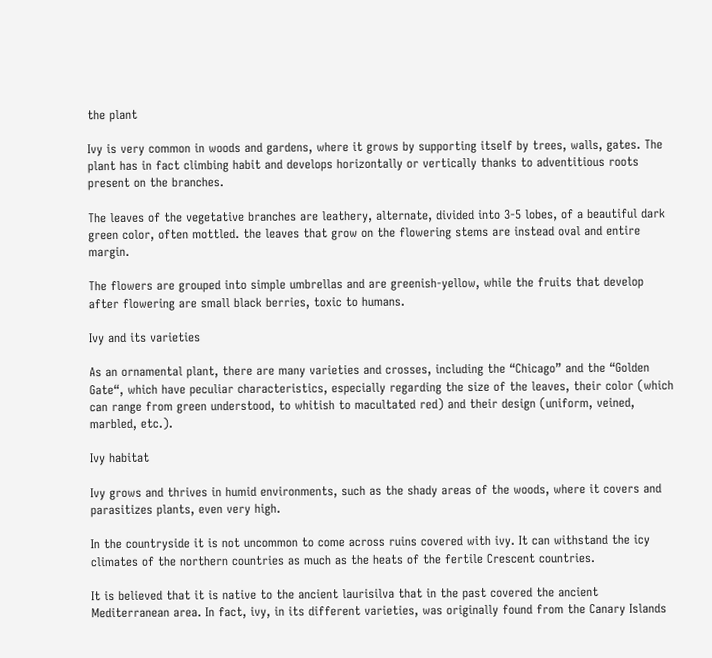the plant

Ivy is very common in woods and gardens, where it grows by supporting itself by trees, walls, gates. The plant has in fact climbing habit and develops horizontally or vertically thanks to adventitious roots present on the branches.

The leaves of the vegetative branches are leathery, alternate, divided into 3-5 lobes, of a beautiful dark green color, often mottled. the leaves that grow on the flowering stems are instead oval and entire margin.

The flowers are grouped into simple umbrellas and are greenish-yellow, while the fruits that develop after flowering are small black berries, toxic to humans.

Ivy and its varieties

As an ornamental plant, there are many varieties and crosses, including the “Chicago” and the “Golden Gate“, which have peculiar characteristics, especially regarding the size of the leaves, their color (which can range from green understood, to whitish to macultated red) and their design (uniform, veined, marbled, etc.).

Ivy habitat

Ivy grows and thrives in humid environments, such as the shady areas of the woods, where it covers and parasitizes plants, even very high.

In the countryside it is not uncommon to come across ruins covered with ivy. It can withstand the icy climates of the northern countries as much as the heats of the fertile Crescent countries.

It is believed that it is native to the ancient laurisilva that in the past covered the ancient Mediterranean area. In fact, ivy, in its different varieties, was originally found from the Canary Islands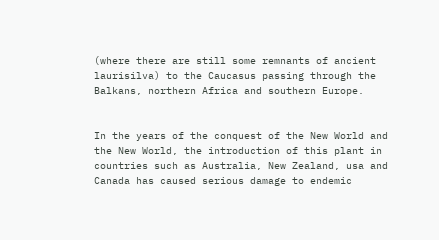(where there are still some remnants of ancient laurisilva) to the Caucasus passing through the Balkans, northern Africa and southern Europe.


In the years of the conquest of the New World and the New World, the introduction of this plant in countries such as Australia, New Zealand, usa and Canada has caused serious damage to endemic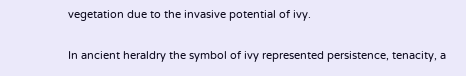vegetation due to the invasive potential of ivy.

In ancient heraldry the symbol of ivy represented persistence, tenacity, a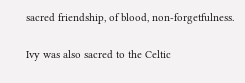sacred friendship, of blood, non-forgetfulness.

Ivy was also sacred to the Celtic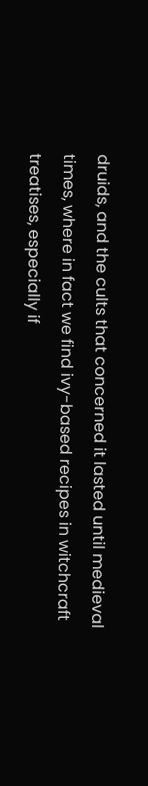druids, and the cults that concerned it lasted until medieval times, where in fact we find ivy-based recipes in witchcraft treatises, especially if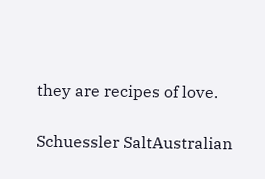they are recipes of love.

Schuessler SaltAustralian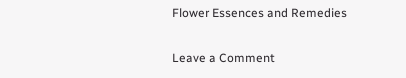Flower Essences and Remedies

Leave a Comment